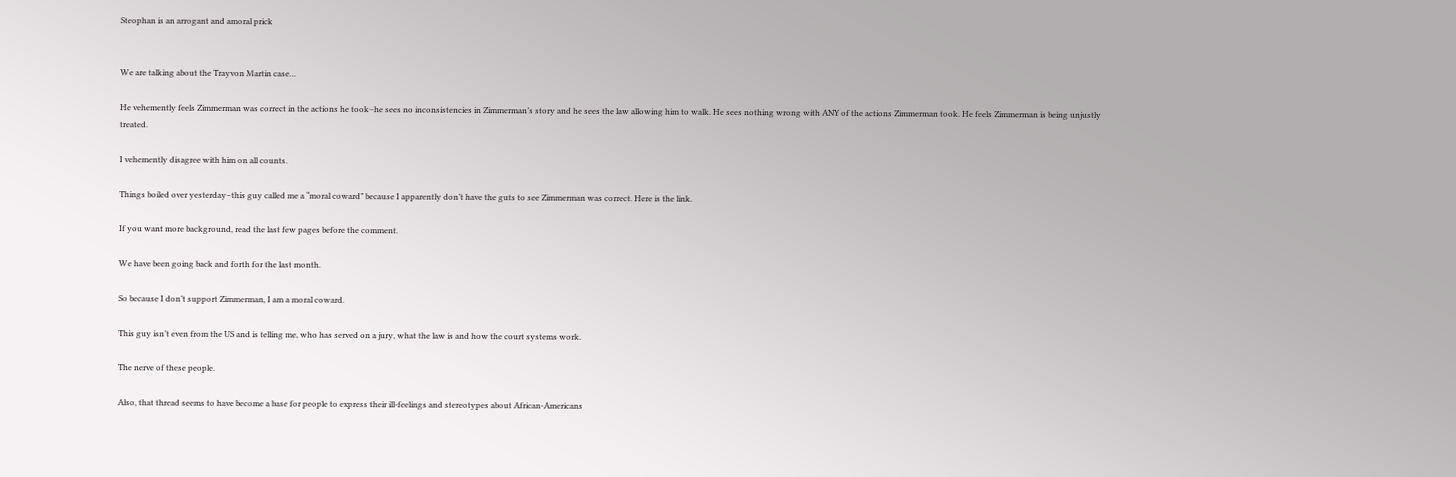Steophan is an arrogant and amoral prick


We are talking about the Trayvon Martin case…

He vehemently feels Zimmerman was correct in the actions he took–he sees no inconsistencies in Zimmerman’s story and he sees the law allowing him to walk. He sees nothing wrong with ANY of the actions Zimmerman took. He feels Zimmerman is being unjustly treated.

I vehemently disagree with him on all counts.

Things boiled over yesterday–this guy called me a “moral coward” because I apparently don’t have the guts to see Zimmerman was correct. Here is the link.

If you want more background, read the last few pages before the comment.

We have been going back and forth for the last month.

So because I don’t support Zimmerman, I am a moral coward.

This guy isn’t even from the US and is telling me, who has served on a jury, what the law is and how the court systems work.

The nerve of these people.

Also, that thread seems to have become a base for people to express their ill-feelings and stereotypes about African-Americans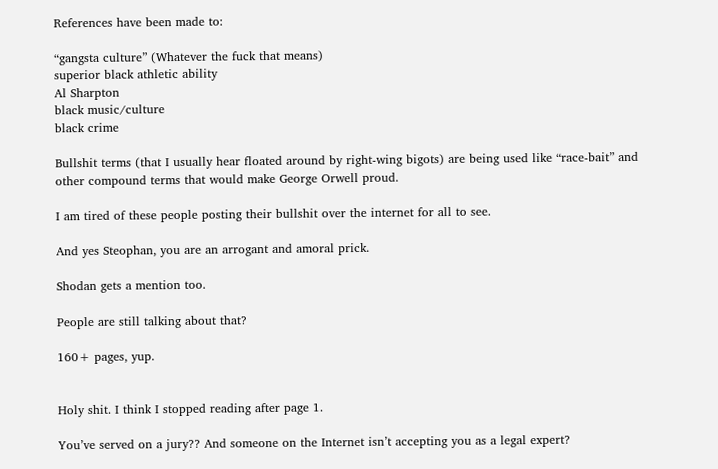References have been made to:

“gangsta culture” (Whatever the fuck that means)
superior black athletic ability
Al Sharpton
black music/culture
black crime

Bullshit terms (that I usually hear floated around by right-wing bigots) are being used like “race-bait” and other compound terms that would make George Orwell proud.

I am tired of these people posting their bullshit over the internet for all to see.

And yes Steophan, you are an arrogant and amoral prick.

Shodan gets a mention too.

People are still talking about that?

160+ pages, yup.


Holy shit. I think I stopped reading after page 1.

You’ve served on a jury?? And someone on the Internet isn’t accepting you as a legal expert?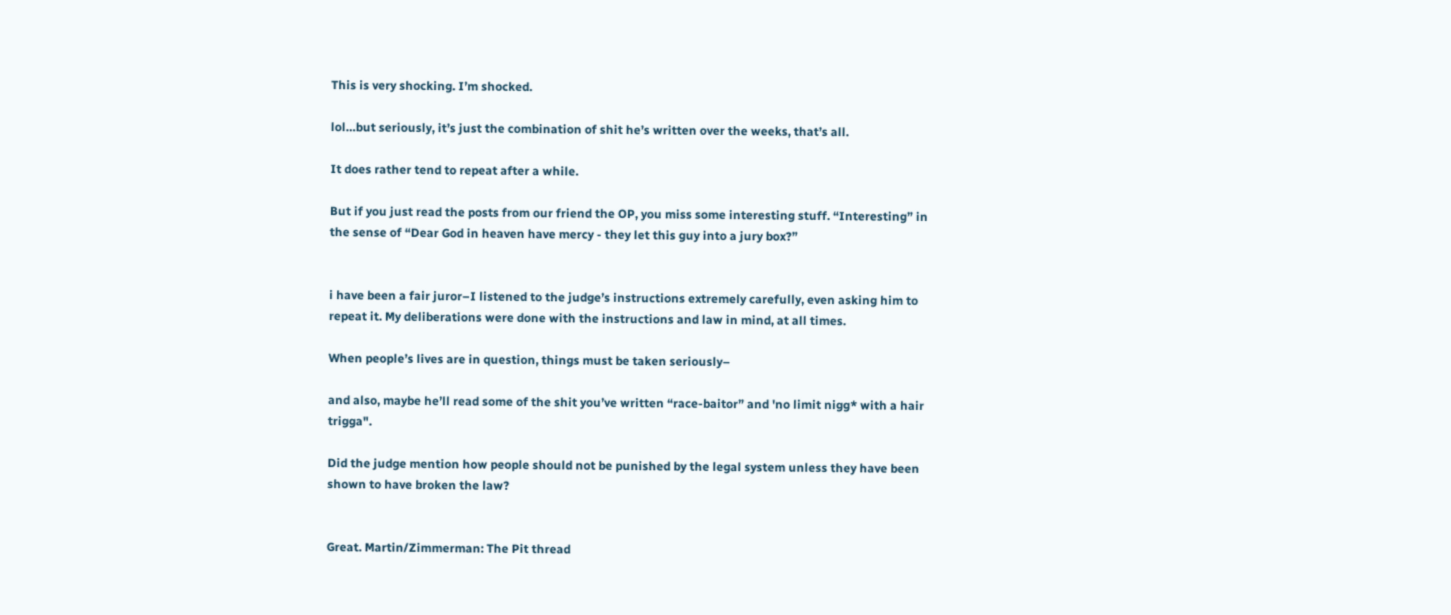This is very shocking. I’m shocked.

lol…but seriously, it’s just the combination of shit he’s written over the weeks, that’s all.

It does rather tend to repeat after a while.

But if you just read the posts from our friend the OP, you miss some interesting stuff. “Interesting” in the sense of “Dear God in heaven have mercy - they let this guy into a jury box?”


i have been a fair juror–I listened to the judge’s instructions extremely carefully, even asking him to repeat it. My deliberations were done with the instructions and law in mind, at all times.

When people’s lives are in question, things must be taken seriously–

and also, maybe he’ll read some of the shit you’ve written “race-baitor” and 'no limit nigg* with a hair trigga".

Did the judge mention how people should not be punished by the legal system unless they have been shown to have broken the law?


Great. Martin/Zimmerman: The Pit thread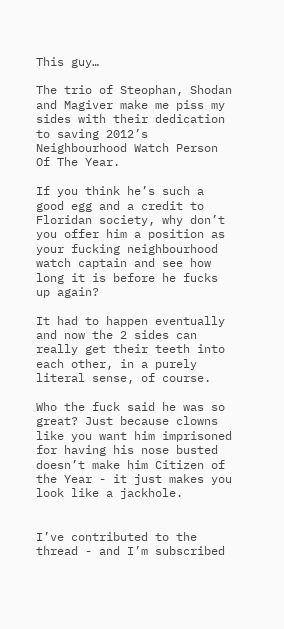This guy…

The trio of Steophan, Shodan and Magiver make me piss my sides with their dedication to saving 2012’s Neighbourhood Watch Person Of The Year.

If you think he’s such a good egg and a credit to Floridan society, why don’t you offer him a position as your fucking neighbourhood watch captain and see how long it is before he fucks up again?

It had to happen eventually and now the 2 sides can really get their teeth into each other, in a purely literal sense, of course.

Who the fuck said he was so great? Just because clowns like you want him imprisoned for having his nose busted doesn’t make him Citizen of the Year - it just makes you look like a jackhole.


I’ve contributed to the thread - and I’m subscribed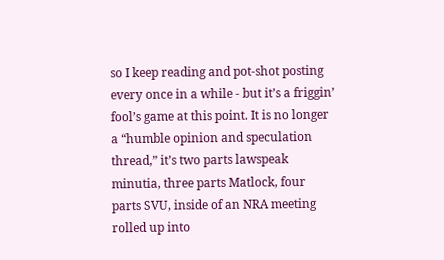so I keep reading and pot-shot posting every once in a while - but it’s a friggin’ fool’s game at this point. It is no longer a “humble opinion and speculation thread,” it’s two parts lawspeak minutia, three parts Matlock, four parts SVU, inside of an NRA meeting rolled up into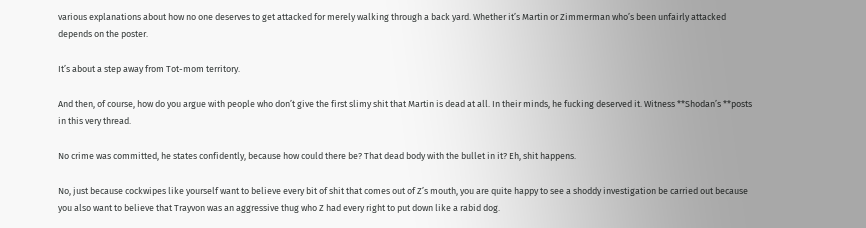various explanations about how no one deserves to get attacked for merely walking through a back yard. Whether it’s Martin or Zimmerman who’s been unfairly attacked depends on the poster.

It’s about a step away from Tot-mom territory.

And then, of course, how do you argue with people who don’t give the first slimy shit that Martin is dead at all. In their minds, he fucking deserved it. Witness **Shodan’s **posts in this very thread.

No crime was committed, he states confidently, because how could there be? That dead body with the bullet in it? Eh, shit happens.

No, just because cockwipes like yourself want to believe every bit of shit that comes out of Z’s mouth, you are quite happy to see a shoddy investigation be carried out because you also want to believe that Trayvon was an aggressive thug who Z had every right to put down like a rabid dog.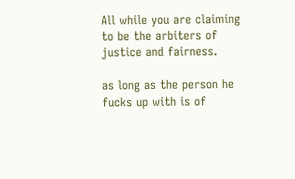All while you are claiming to be the arbiters of justice and fairness.

as long as the person he fucks up with is of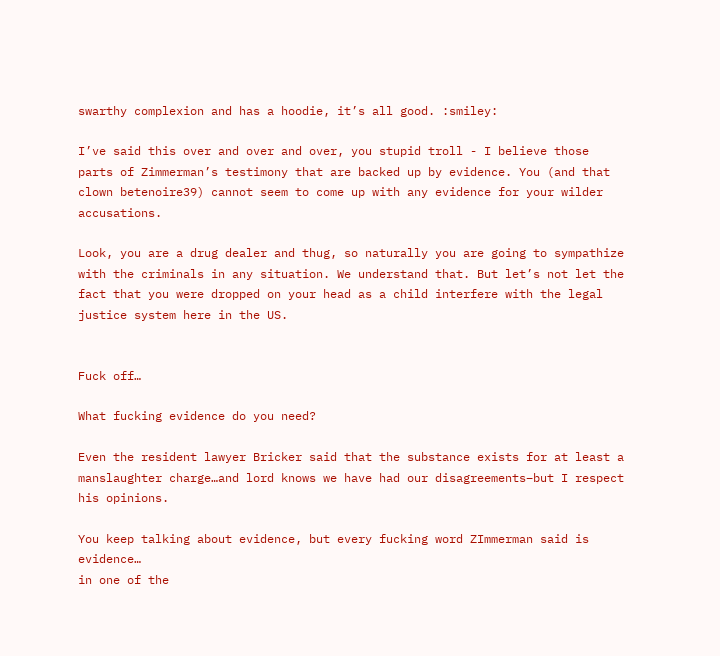swarthy complexion and has a hoodie, it’s all good. :smiley:

I’ve said this over and over and over, you stupid troll - I believe those parts of Zimmerman’s testimony that are backed up by evidence. You (and that clown betenoire39) cannot seem to come up with any evidence for your wilder accusations.

Look, you are a drug dealer and thug, so naturally you are going to sympathize with the criminals in any situation. We understand that. But let’s not let the fact that you were dropped on your head as a child interfere with the legal justice system here in the US.


Fuck off…

What fucking evidence do you need?

Even the resident lawyer Bricker said that the substance exists for at least a manslaughter charge…and lord knows we have had our disagreements–but I respect his opinions.

You keep talking about evidence, but every fucking word ZImmerman said is evidence…
in one of the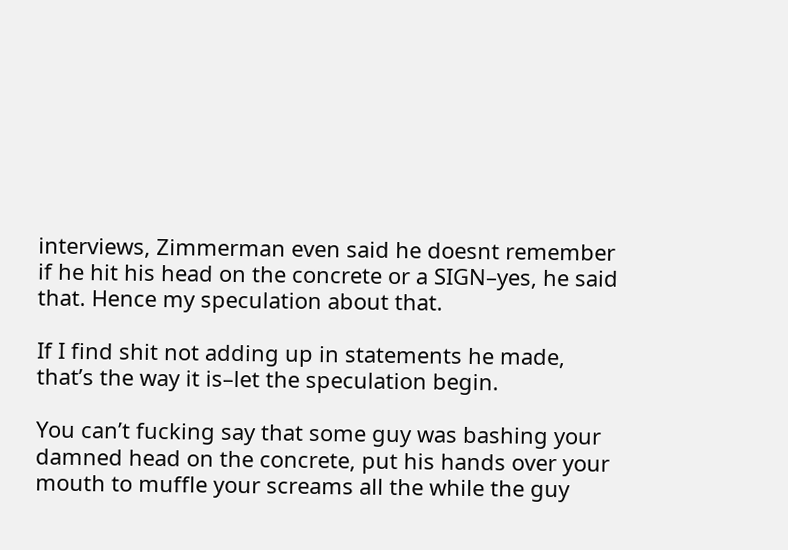interviews, Zimmerman even said he doesnt remember if he hit his head on the concrete or a SIGN–yes, he said that. Hence my speculation about that.

If I find shit not adding up in statements he made, that’s the way it is–let the speculation begin.

You can’t fucking say that some guy was bashing your damned head on the concrete, put his hands over your mouth to muffle your screams all the while the guy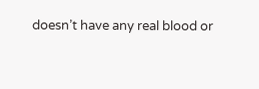doesn’t have any real blood or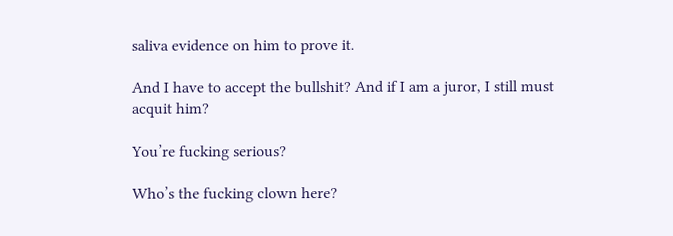saliva evidence on him to prove it.

And I have to accept the bullshit? And if I am a juror, I still must acquit him?

You’re fucking serious?

Who’s the fucking clown here?